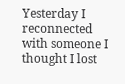Yesterday I reconnected with someone I thought I lost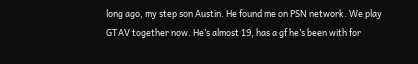long ago, my step son Austin. He found me on PSN network. We play GTAV together now. He’s almost 19, has a gf he’s been with for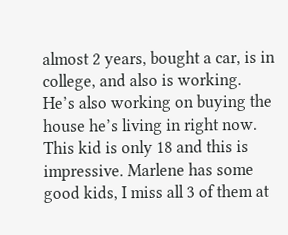almost 2 years, bought a car, is in college, and also is working. He’s also working on buying the house he’s living in right now. This kid is only 18 and this is impressive. Marlene has some good kids, I miss all 3 of them at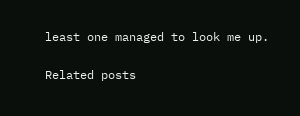least one managed to look me up.

Related posts